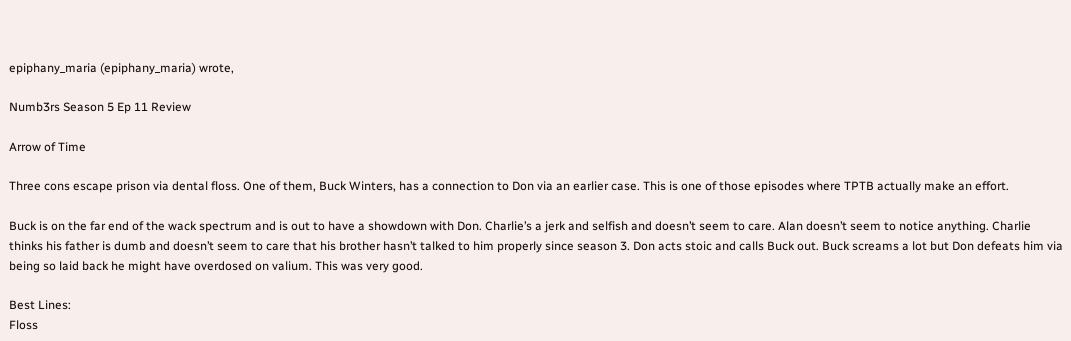epiphany_maria (epiphany_maria) wrote,

Numb3rs Season 5 Ep 11 Review

Arrow of Time

Three cons escape prison via dental floss. One of them, Buck Winters, has a connection to Don via an earlier case. This is one of those episodes where TPTB actually make an effort.

Buck is on the far end of the wack spectrum and is out to have a showdown with Don. Charlie’s a jerk and selfish and doesn’t seem to care. Alan doesn’t seem to notice anything. Charlie thinks his father is dumb and doesn’t seem to care that his brother hasn’t talked to him properly since season 3. Don acts stoic and calls Buck out. Buck screams a lot but Don defeats him via being so laid back he might have overdosed on valium. This was very good.

Best Lines:
Floss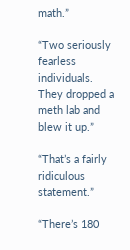math.”

“Two seriously fearless individuals. They dropped a meth lab and blew it up.”

“That’s a fairly ridiculous statement.”

“There’s 180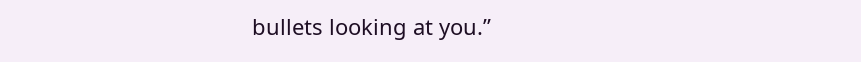bullets looking at you.”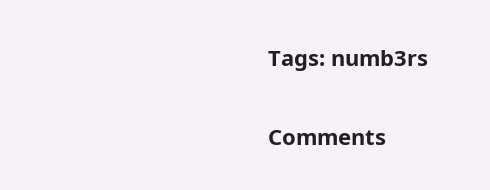Tags: numb3rs

Comments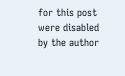for this post were disabled by the author